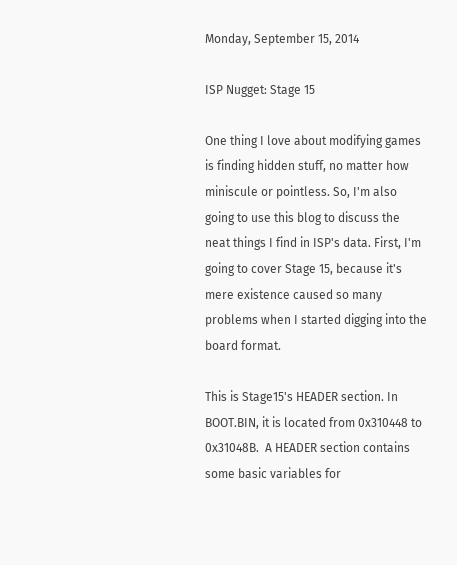Monday, September 15, 2014

ISP Nugget: Stage 15

One thing I love about modifying games is finding hidden stuff, no matter how miniscule or pointless. So, I'm also going to use this blog to discuss the neat things I find in ISP's data. First, I'm going to cover Stage 15, because it's mere existence caused so many problems when I started digging into the board format.

This is Stage15's HEADER section. In BOOT.BIN, it is located from 0x310448 to 0x31048B.  A HEADER section contains some basic variables for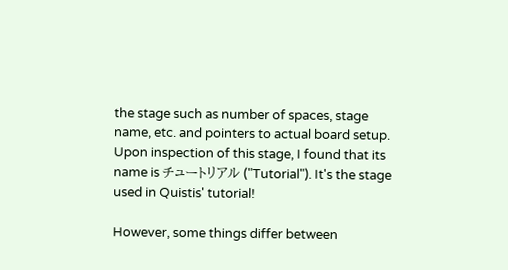the stage such as number of spaces, stage name, etc. and pointers to actual board setup. Upon inspection of this stage, I found that its name is チュートリアル ("Tutorial"). It's the stage used in Quistis' tutorial!

However, some things differ between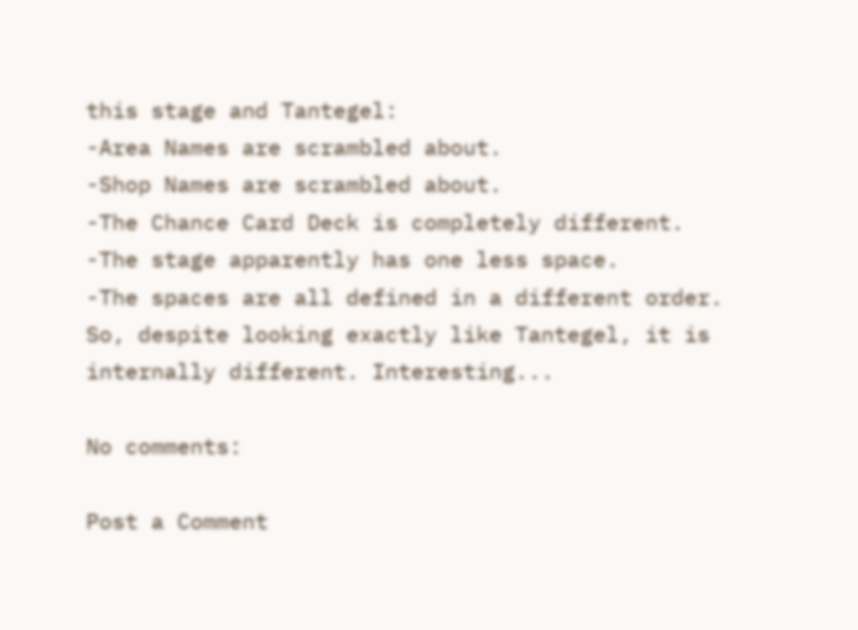this stage and Tantegel:
-Area Names are scrambled about.
-Shop Names are scrambled about.
-The Chance Card Deck is completely different.
-The stage apparently has one less space.
-The spaces are all defined in a different order.
So, despite looking exactly like Tantegel, it is internally different. Interesting...

No comments:

Post a Comment